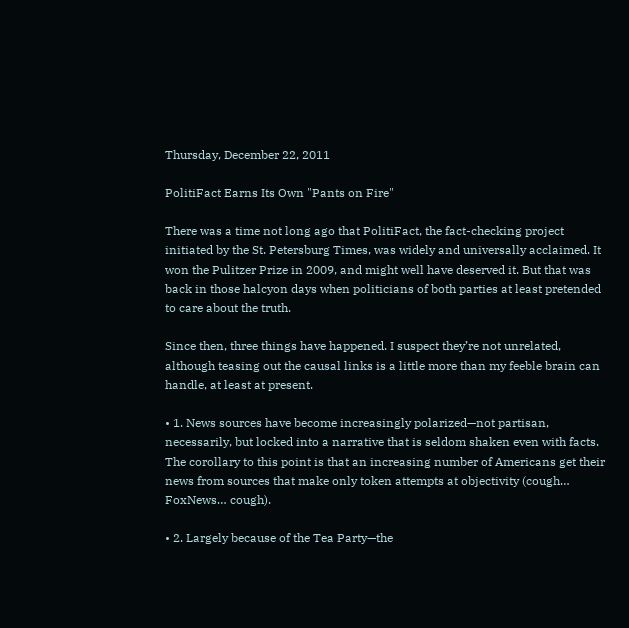Thursday, December 22, 2011

PolitiFact Earns Its Own "Pants on Fire"

There was a time not long ago that PolitiFact, the fact-checking project initiated by the St. Petersburg Times, was widely and universally acclaimed. It won the Pulitzer Prize in 2009, and might well have deserved it. But that was back in those halcyon days when politicians of both parties at least pretended to care about the truth.

Since then, three things have happened. I suspect they’re not unrelated, although teasing out the causal links is a little more than my feeble brain can handle, at least at present.

• 1. News sources have become increasingly polarized—not partisan, necessarily, but locked into a narrative that is seldom shaken even with facts. The corollary to this point is that an increasing number of Americans get their news from sources that make only token attempts at objectivity (cough… FoxNews… cough).

• 2. Largely because of the Tea Party—the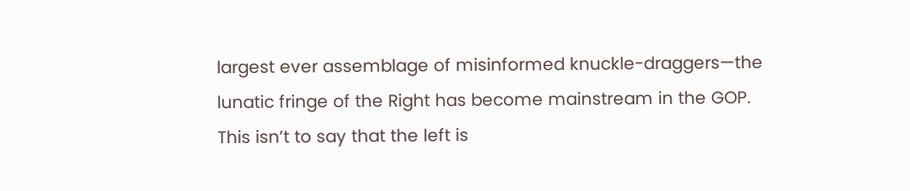largest ever assemblage of misinformed knuckle-draggers—the lunatic fringe of the Right has become mainstream in the GOP. This isn’t to say that the left is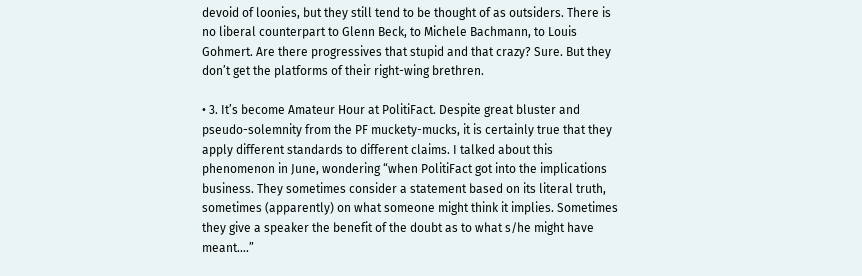devoid of loonies, but they still tend to be thought of as outsiders. There is no liberal counterpart to Glenn Beck, to Michele Bachmann, to Louis Gohmert. Are there progressives that stupid and that crazy? Sure. But they don’t get the platforms of their right-wing brethren.

• 3. It’s become Amateur Hour at PolitiFact. Despite great bluster and pseudo-solemnity from the PF muckety-mucks, it is certainly true that they apply different standards to different claims. I talked about this phenomenon in June, wondering “when PolitiFact got into the implications business. They sometimes consider a statement based on its literal truth, sometimes (apparently) on what someone might think it implies. Sometimes they give a speaker the benefit of the doubt as to what s/he might have meant….”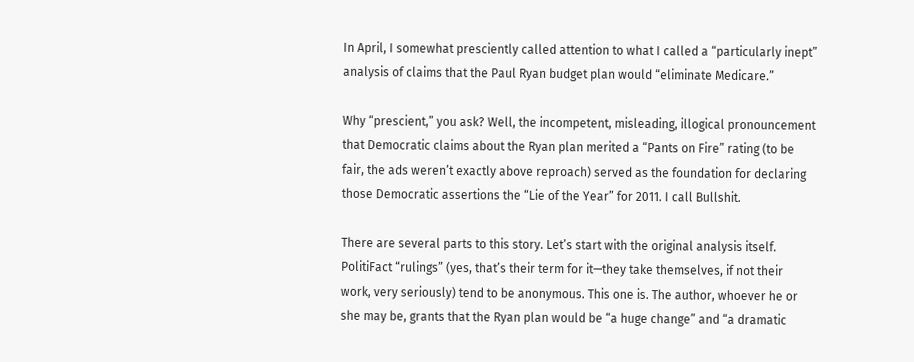In April, I somewhat presciently called attention to what I called a “particularly inept” analysis of claims that the Paul Ryan budget plan would “eliminate Medicare.”

Why “prescient,” you ask? Well, the incompetent, misleading, illogical pronouncement that Democratic claims about the Ryan plan merited a “Pants on Fire” rating (to be fair, the ads weren’t exactly above reproach) served as the foundation for declaring those Democratic assertions the “Lie of the Year” for 2011. I call Bullshit.

There are several parts to this story. Let’s start with the original analysis itself. PolitiFact “rulings” (yes, that’s their term for it—they take themselves, if not their work, very seriously) tend to be anonymous. This one is. The author, whoever he or she may be, grants that the Ryan plan would be “a huge change” and “a dramatic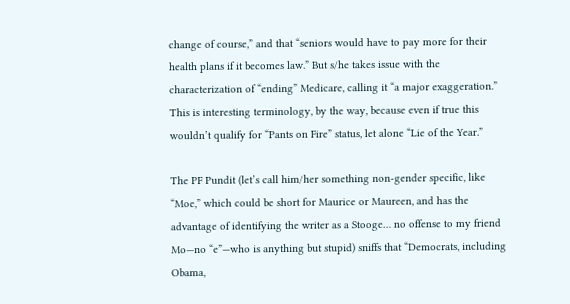change of course,” and that “seniors would have to pay more for their health plans if it becomes law.” But s/he takes issue with the characterization of “ending” Medicare, calling it “a major exaggeration.” This is interesting terminology, by the way, because even if true this wouldn’t qualify for “Pants on Fire” status, let alone “Lie of the Year.”

The PF Pundit (let’s call him/her something non-gender specific, like “Moe,” which could be short for Maurice or Maureen, and has the advantage of identifying the writer as a Stooge… no offense to my friend Mo—no “e”—who is anything but stupid) sniffs that “Democrats, including Obama,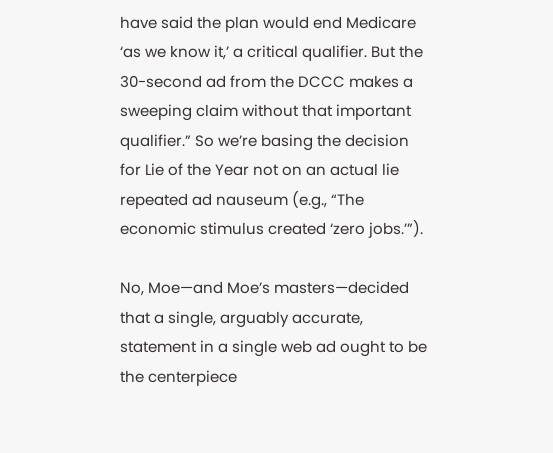have said the plan would end Medicare ‘as we know it,’ a critical qualifier. But the 30-second ad from the DCCC makes a sweeping claim without that important qualifier.” So we’re basing the decision for Lie of the Year not on an actual lie repeated ad nauseum (e.g., “The economic stimulus created ‘zero jobs.’”).

No, Moe—and Moe’s masters—decided that a single, arguably accurate, statement in a single web ad ought to be the centerpiece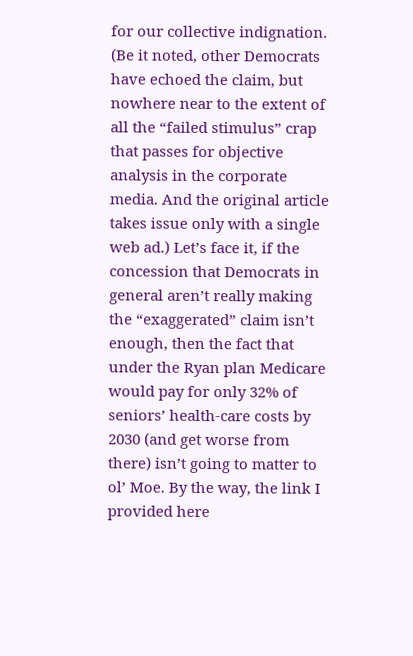for our collective indignation. (Be it noted, other Democrats have echoed the claim, but nowhere near to the extent of all the “failed stimulus” crap that passes for objective analysis in the corporate media. And the original article takes issue only with a single web ad.) Let’s face it, if the concession that Democrats in general aren’t really making the “exaggerated” claim isn’t enough, then the fact that under the Ryan plan Medicare would pay for only 32% of seniors’ health-care costs by 2030 (and get worse from there) isn’t going to matter to ol’ Moe. By the way, the link I provided here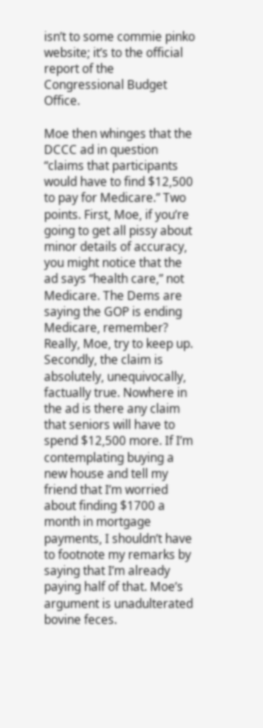isn’t to some commie pinko website; it’s to the official report of the Congressional Budget Office.

Moe then whinges that the DCCC ad in question “claims that participants would have to find $12,500 to pay for Medicare.” Two points. First, Moe, if you’re going to get all pissy about minor details of accuracy, you might notice that the ad says “health care,” not Medicare. The Dems are saying the GOP is ending Medicare, remember? Really, Moe, try to keep up. Secondly, the claim is absolutely, unequivocally, factually true. Nowhere in the ad is there any claim that seniors will have to spend $12,500 more. If I’m contemplating buying a new house and tell my friend that I’m worried about finding $1700 a month in mortgage payments, I shouldn’t have to footnote my remarks by saying that I’m already paying half of that. Moe’s argument is unadulterated bovine feces.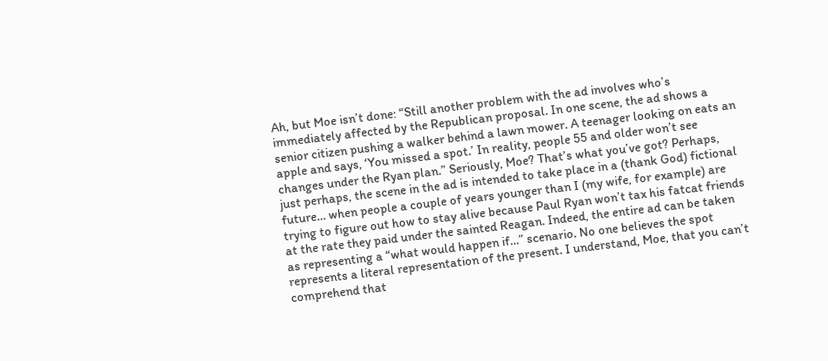Ah, but Moe isn’t done: “Still another problem with the ad involves who’s immediately affected by the Republican proposal. In one scene, the ad shows a senior citizen pushing a walker behind a lawn mower. A teenager looking on eats an apple and says, ‘You missed a spot.’ In reality, people 55 and older won’t see changes under the Ryan plan.” Seriously, Moe? That’s what you’ve got? Perhaps, just perhaps, the scene in the ad is intended to take place in a (thank God) fictional future… when people a couple of years younger than I (my wife, for example) are trying to figure out how to stay alive because Paul Ryan won’t tax his fatcat friends at the rate they paid under the sainted Reagan. Indeed, the entire ad can be taken as representing a “what would happen if…” scenario. No one believes the spot represents a literal representation of the present. I understand, Moe, that you can’t comprehend that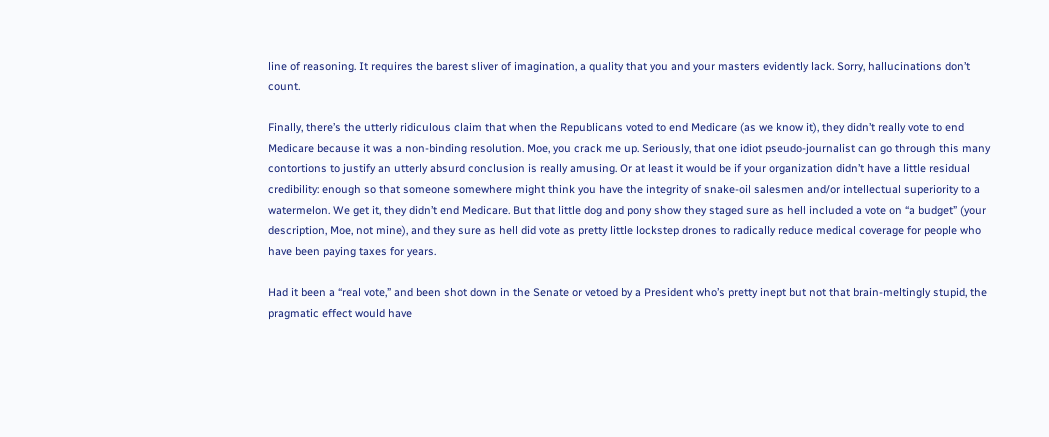line of reasoning. It requires the barest sliver of imagination, a quality that you and your masters evidently lack. Sorry, hallucinations don’t count.

Finally, there’s the utterly ridiculous claim that when the Republicans voted to end Medicare (as we know it), they didn’t really vote to end Medicare because it was a non-binding resolution. Moe, you crack me up. Seriously, that one idiot pseudo-journalist can go through this many contortions to justify an utterly absurd conclusion is really amusing. Or at least it would be if your organization didn’t have a little residual credibility: enough so that someone somewhere might think you have the integrity of snake-oil salesmen and/or intellectual superiority to a watermelon. We get it, they didn’t end Medicare. But that little dog and pony show they staged sure as hell included a vote on “a budget” (your description, Moe, not mine), and they sure as hell did vote as pretty little lockstep drones to radically reduce medical coverage for people who have been paying taxes for years.

Had it been a “real vote,” and been shot down in the Senate or vetoed by a President who’s pretty inept but not that brain-meltingly stupid, the pragmatic effect would have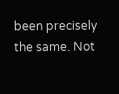been precisely the same. Not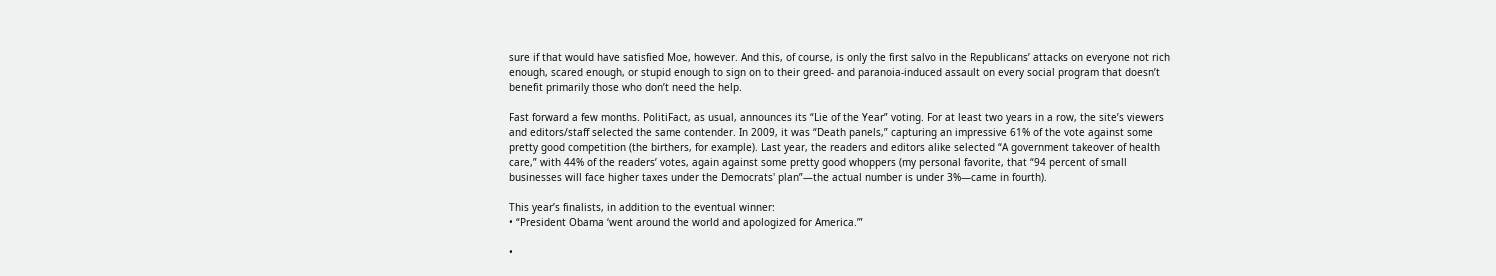sure if that would have satisfied Moe, however. And this, of course, is only the first salvo in the Republicans’ attacks on everyone not rich enough, scared enough, or stupid enough to sign on to their greed- and paranoia-induced assault on every social program that doesn’t benefit primarily those who don’t need the help.

Fast forward a few months. PolitiFact, as usual, announces its “Lie of the Year” voting. For at least two years in a row, the site’s viewers and editors/staff selected the same contender. In 2009, it was “Death panels,” capturing an impressive 61% of the vote against some pretty good competition (the birthers, for example). Last year, the readers and editors alike selected “A government takeover of health care,” with 44% of the readers’ votes, again against some pretty good whoppers (my personal favorite, that “94 percent of small businesses will face higher taxes under the Democrats' plan”—the actual number is under 3%—came in fourth).

This year’s finalists, in addition to the eventual winner:
• “President Obama ‘went around the world and apologized for America.’”

•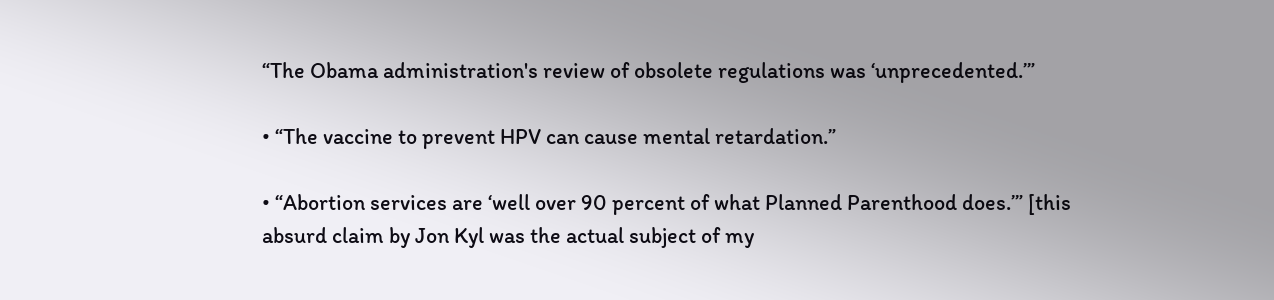“The Obama administration's review of obsolete regulations was ‘unprecedented.’”

• “The vaccine to prevent HPV can cause mental retardation.”

• “Abortion services are ‘well over 90 percent of what Planned Parenthood does.’” [this absurd claim by Jon Kyl was the actual subject of my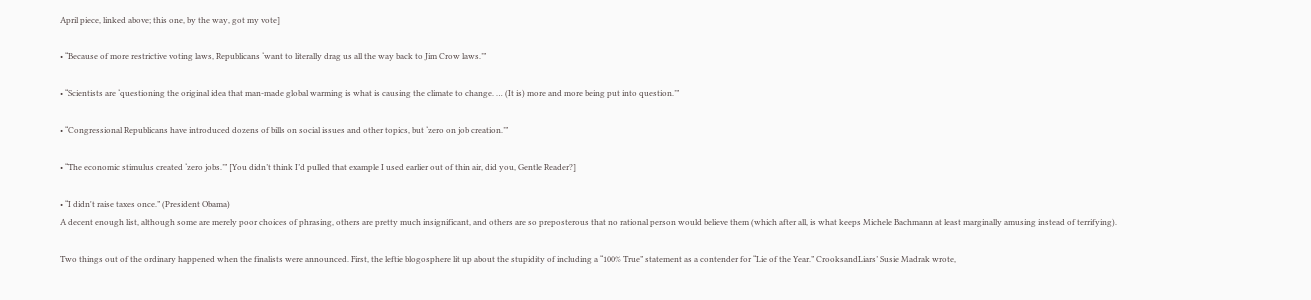April piece, linked above; this one, by the way, got my vote]

• “Because of more restrictive voting laws, Republicans ‘want to literally drag us all the way back to Jim Crow laws.’”

• “Scientists are ‘questioning the original idea that man-made global warming is what is causing the climate to change. … (It is) more and more being put into question.’”

• “Congressional Republicans have introduced dozens of bills on social issues and other topics, but ‘zero on job creation.’”

• “The economic stimulus created ‘zero jobs.’” [You didn’t think I’d pulled that example I used earlier out of thin air, did you, Gentle Reader?]

• “I didn't raise taxes once.” (President Obama)
A decent enough list, although some are merely poor choices of phrasing, others are pretty much insignificant, and others are so preposterous that no rational person would believe them (which after all, is what keeps Michele Bachmann at least marginally amusing instead of terrifying).

Two things out of the ordinary happened when the finalists were announced. First, the leftie blogosphere lit up about the stupidity of including a “100% True” statement as a contender for “Lie of the Year.” CrooksandLiars’ Susie Madrak wrote,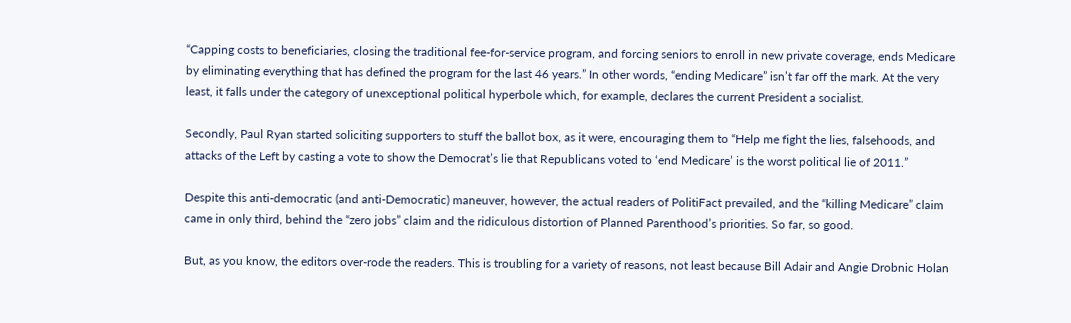“Capping costs to beneficiaries, closing the traditional fee-for-service program, and forcing seniors to enroll in new private coverage, ends Medicare by eliminating everything that has defined the program for the last 46 years.” In other words, “ending Medicare” isn’t far off the mark. At the very least, it falls under the category of unexceptional political hyperbole which, for example, declares the current President a socialist.

Secondly, Paul Ryan started soliciting supporters to stuff the ballot box, as it were, encouraging them to “Help me fight the lies, falsehoods, and attacks of the Left by casting a vote to show the Democrat’s lie that Republicans voted to ‘end Medicare’ is the worst political lie of 2011.”

Despite this anti-democratic (and anti-Democratic) maneuver, however, the actual readers of PolitiFact prevailed, and the “killing Medicare” claim came in only third, behind the “zero jobs” claim and the ridiculous distortion of Planned Parenthood’s priorities. So far, so good.

But, as you know, the editors over-rode the readers. This is troubling for a variety of reasons, not least because Bill Adair and Angie Drobnic Holan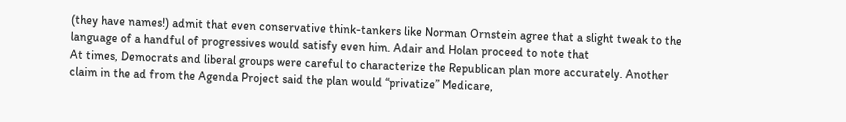(they have names!) admit that even conservative think-tankers like Norman Ornstein agree that a slight tweak to the language of a handful of progressives would satisfy even him. Adair and Holan proceed to note that
At times, Democrats and liberal groups were careful to characterize the Republican plan more accurately. Another claim in the ad from the Agenda Project said the plan would “privatize” Medicare,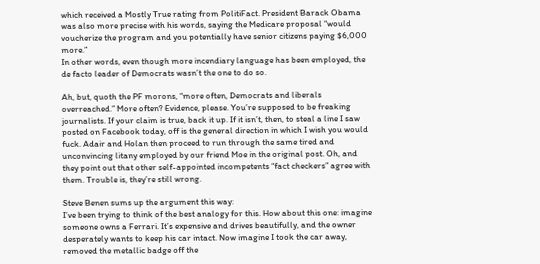which received a Mostly True rating from PolitiFact. President Barack Obama was also more precise with his words, saying the Medicare proposal “would voucherize the program and you potentially have senior citizens paying $6,000 more.”
In other words, even though more incendiary language has been employed, the de facto leader of Democrats wasn’t the one to do so.

Ah, but, quoth the PF morons, “more often, Democrats and liberals overreached.” More often? Evidence, please. You’re supposed to be freaking journalists. If your claim is true, back it up. If it isn’t, then, to steal a line I saw posted on Facebook today, off is the general direction in which I wish you would fuck. Adair and Holan then proceed to run through the same tired and unconvincing litany employed by our friend Moe in the original post. Oh, and they point out that other self-appointed incompetents “fact checkers” agree with them. Trouble is, they’re still wrong.

Steve Benen sums up the argument this way:
I’ve been trying to think of the best analogy for this. How about this one: imagine someone owns a Ferrari. It’s expensive and drives beautifully, and the owner desperately wants to keep his car intact. Now imagine I took the car away, removed the metallic badge off the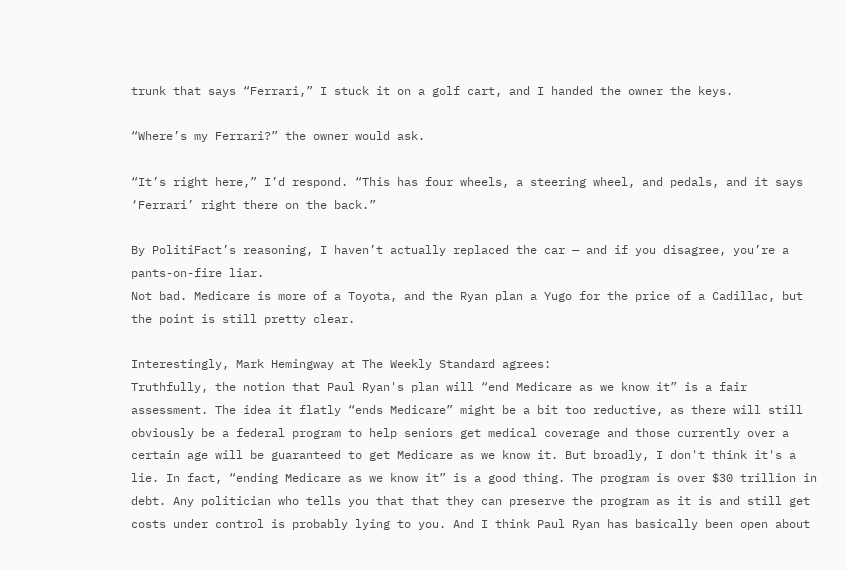trunk that says “Ferrari,” I stuck it on a golf cart, and I handed the owner the keys.

“Where’s my Ferrari?” the owner would ask.

“It’s right here,” I’d respond. “This has four wheels, a steering wheel, and pedals, and it says ‘Ferrari’ right there on the back.”

By PolitiFact’s reasoning, I haven’t actually replaced the car — and if you disagree, you’re a pants-on-fire liar.
Not bad. Medicare is more of a Toyota, and the Ryan plan a Yugo for the price of a Cadillac, but the point is still pretty clear.

Interestingly, Mark Hemingway at The Weekly Standard agrees:
Truthfully, the notion that Paul Ryan's plan will “end Medicare as we know it” is a fair assessment. The idea it flatly “ends Medicare” might be a bit too reductive, as there will still obviously be a federal program to help seniors get medical coverage and those currently over a certain age will be guaranteed to get Medicare as we know it. But broadly, I don't think it's a lie. In fact, “ending Medicare as we know it” is a good thing. The program is over $30 trillion in debt. Any politician who tells you that that they can preserve the program as it is and still get costs under control is probably lying to you. And I think Paul Ryan has basically been open about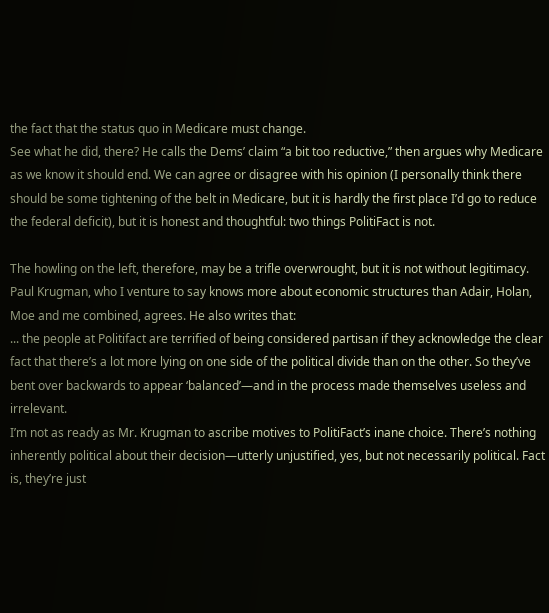the fact that the status quo in Medicare must change.
See what he did, there? He calls the Dems’ claim “a bit too reductive,” then argues why Medicare as we know it should end. We can agree or disagree with his opinion (I personally think there should be some tightening of the belt in Medicare, but it is hardly the first place I’d go to reduce the federal deficit), but it is honest and thoughtful: two things PolitiFact is not.

The howling on the left, therefore, may be a trifle overwrought, but it is not without legitimacy. Paul Krugman, who I venture to say knows more about economic structures than Adair, Holan, Moe and me combined, agrees. He also writes that:
... the people at Politifact are terrified of being considered partisan if they acknowledge the clear fact that there’s a lot more lying on one side of the political divide than on the other. So they’ve bent over backwards to appear ‘balanced’—and in the process made themselves useless and irrelevant.
I’m not as ready as Mr. Krugman to ascribe motives to PolitiFact’s inane choice. There’s nothing inherently political about their decision—utterly unjustified, yes, but not necessarily political. Fact is, they’re just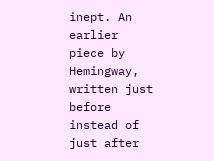inept. An earlier piece by Hemingway, written just before instead of just after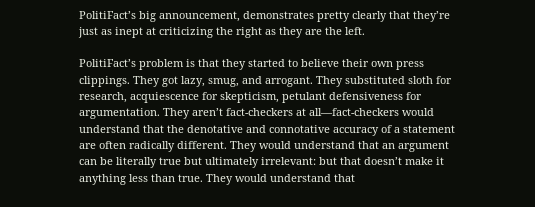PolitiFact’s big announcement, demonstrates pretty clearly that they’re just as inept at criticizing the right as they are the left.

PolitiFact’s problem is that they started to believe their own press clippings. They got lazy, smug, and arrogant. They substituted sloth for research, acquiescence for skepticism, petulant defensiveness for argumentation. They aren’t fact-checkers at all—fact-checkers would understand that the denotative and connotative accuracy of a statement are often radically different. They would understand that an argument can be literally true but ultimately irrelevant: but that doesn’t make it anything less than true. They would understand that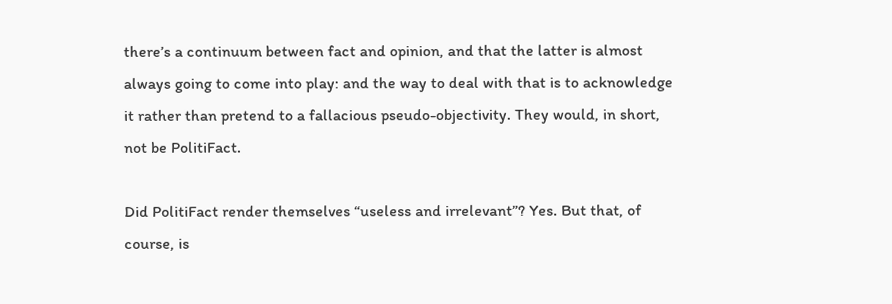there’s a continuum between fact and opinion, and that the latter is almost always going to come into play: and the way to deal with that is to acknowledge it rather than pretend to a fallacious pseudo-objectivity. They would, in short, not be PolitiFact.

Did PolitiFact render themselves “useless and irrelevant”? Yes. But that, of course, is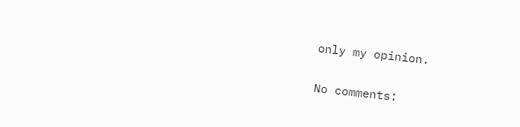only my opinion.

No comments: